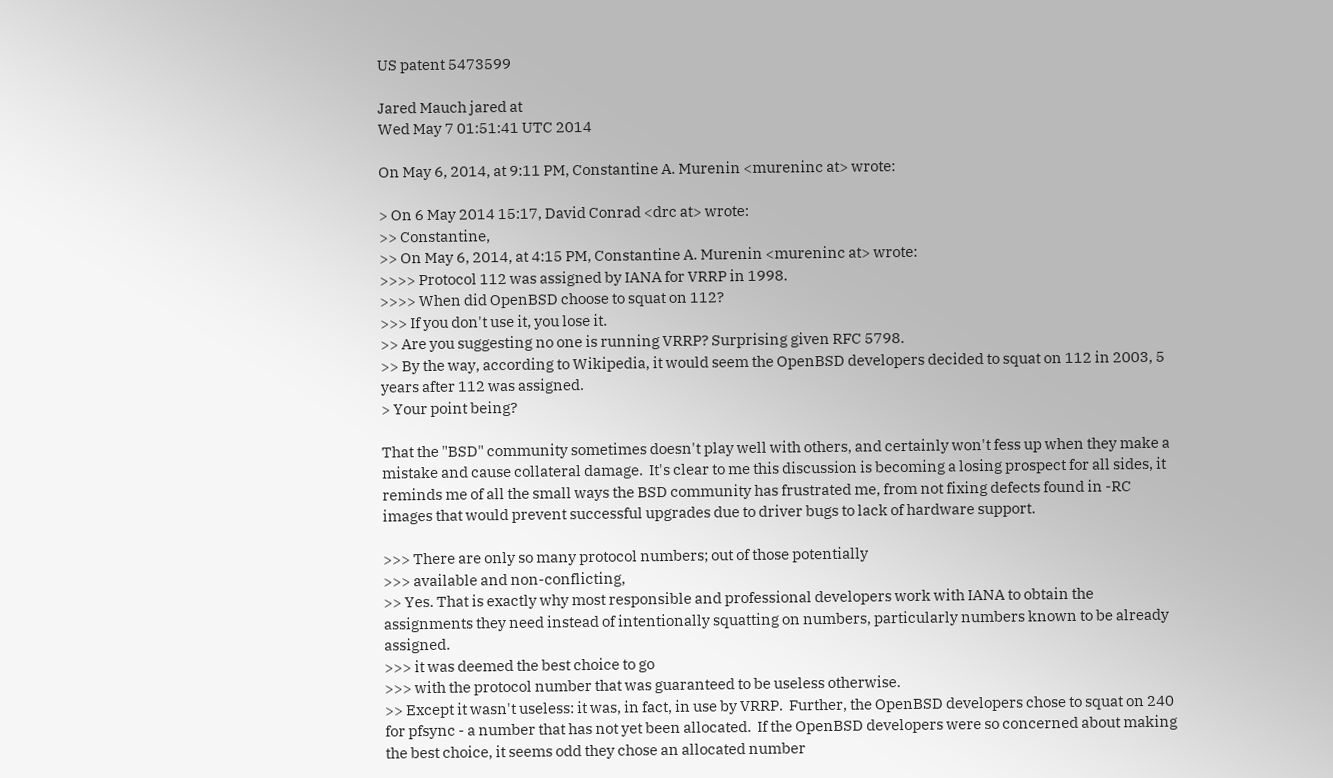US patent 5473599

Jared Mauch jared at
Wed May 7 01:51:41 UTC 2014

On May 6, 2014, at 9:11 PM, Constantine A. Murenin <mureninc at> wrote:

> On 6 May 2014 15:17, David Conrad <drc at> wrote:
>> Constantine,
>> On May 6, 2014, at 4:15 PM, Constantine A. Murenin <mureninc at> wrote:
>>>> Protocol 112 was assigned by IANA for VRRP in 1998.
>>>> When did OpenBSD choose to squat on 112?
>>> If you don't use it, you lose it.
>> Are you suggesting no one is running VRRP? Surprising given RFC 5798.
>> By the way, according to Wikipedia, it would seem the OpenBSD developers decided to squat on 112 in 2003, 5 years after 112 was assigned.
> Your point being?

That the "BSD" community sometimes doesn't play well with others, and certainly won't fess up when they make a mistake and cause collateral damage.  It's clear to me this discussion is becoming a losing prospect for all sides, it reminds me of all the small ways the BSD community has frustrated me, from not fixing defects found in -RC images that would prevent successful upgrades due to driver bugs to lack of hardware support.

>>> There are only so many protocol numbers; out of those potentially
>>> available and non-conflicting,
>> Yes. That is exactly why most responsible and professional developers work with IANA to obtain the assignments they need instead of intentionally squatting on numbers, particularly numbers known to be already assigned.
>>> it was deemed the best choice to go
>>> with the protocol number that was guaranteed to be useless otherwise.
>> Except it wasn't useless: it was, in fact, in use by VRRP.  Further, the OpenBSD developers chose to squat on 240 for pfsync - a number that has not yet been allocated.  If the OpenBSD developers were so concerned about making the best choice, it seems odd they chose an allocated number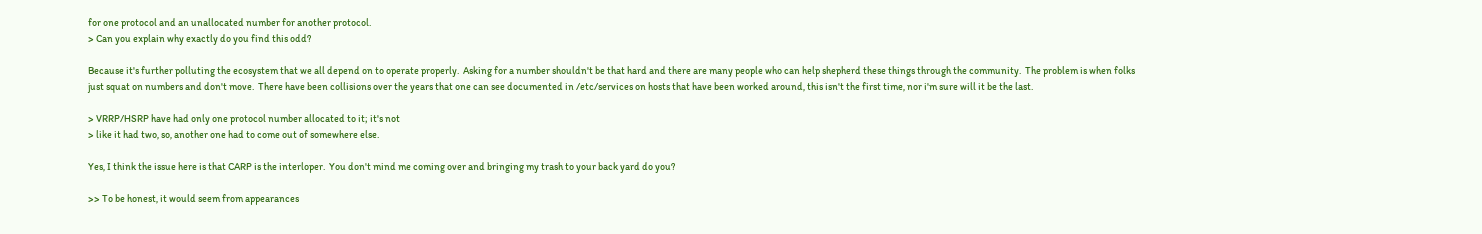for one protocol and an unallocated number for another protocol.
> Can you explain why exactly do you find this odd?

Because it's further polluting the ecosystem that we all depend on to operate properly.  Asking for a number shouldn't be that hard and there are many people who can help shepherd these things through the community.  The problem is when folks just squat on numbers and don't move.  There have been collisions over the years that one can see documented in /etc/services on hosts that have been worked around, this isn't the first time, nor i'm sure will it be the last.

> VRRP/HSRP have had only one protocol number allocated to it; it's not
> like it had two, so, another one had to come out of somewhere else.

Yes, I think the issue here is that CARP is the interloper.  You don't mind me coming over and bringing my trash to your back yard do you?

>> To be honest, it would seem from appearances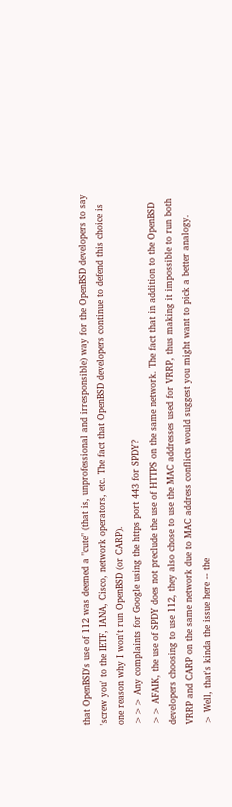that OpenBSD's use of 112 was deemed a "cute" (that is, unprofessional and irresponsible) way for the OpenBSD developers to say 'screw you' to the IETF, IANA, Cisco, network operators, etc. The fact that OpenBSD developers continue to defend this choice is one reason why I won't run OpenBSD (or CARP).
>>> Any complaints for Google using the https port 443 for SPDY?
>> AFAIK, the use of SPDY does not preclude the use of HTTPS on the same network. The fact that in addition to the OpenBSD developers choosing to use 112, they also chose to use the MAC addresses used for VRRP, thus making it impossible to run both VRRP and CARP on the same network due to MAC address conflicts would suggest you might want to pick a better analogy.
> Well, that's kinda the issue here -- the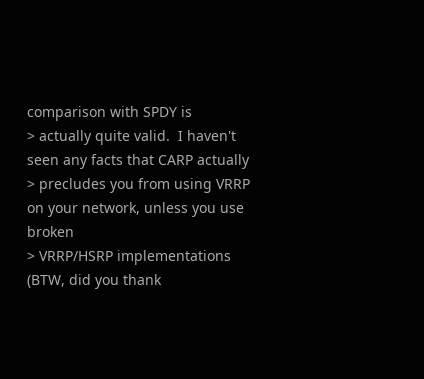comparison with SPDY is
> actually quite valid.  I haven't seen any facts that CARP actually
> precludes you from using VRRP on your network, unless you use broken
> VRRP/HSRP implementations (BTW, did you thank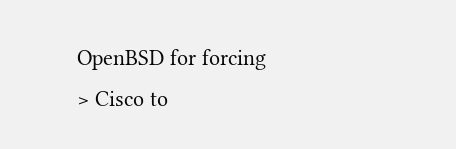OpenBSD for forcing
> Cisco to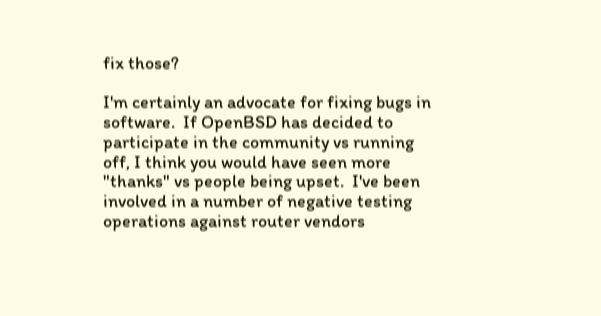fix those?

I'm certainly an advocate for fixing bugs in software.  If OpenBSD has decided to participate in the community vs running off, I think you would have seen more "thanks" vs people being upset.  I've been involved in a number of negative testing operations against router vendors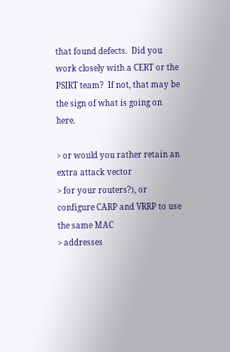that found defects.  Did you work closely with a CERT or the PSIRT team?  If not, that may be the sign of what is going on here.

> or would you rather retain an extra attack vector
> for your routers?), or configure CARP and VRRP to use the same MAC
> addresses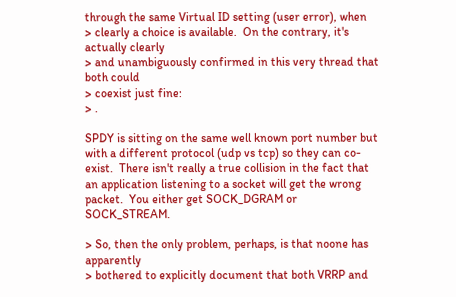through the same Virtual ID setting (user error), when
> clearly a choice is available.  On the contrary, it's actually clearly
> and unambiguously confirmed in this very thread that both could
> coexist just fine:
> .

SPDY is sitting on the same well known port number but with a different protocol (udp vs tcp) so they can co-exist.  There isn't really a true collision in the fact that an application listening to a socket will get the wrong packet.  You either get SOCK_DGRAM or SOCK_STREAM.

> So, then the only problem, perhaps, is that noone has apparently
> bothered to explicitly document that both VRRP and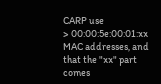CARP use
> 00:00:5e:00:01:xx MAC addresses, and that the "xx" part comes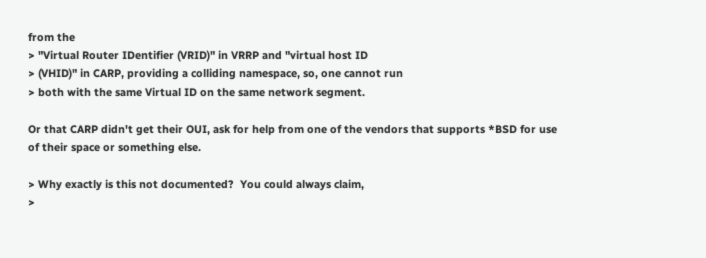from the
> "Virtual Router IDentifier (VRID)" in VRRP and "virtual host ID
> (VHID)" in CARP, providing a colliding namespace, so, one cannot run
> both with the same Virtual ID on the same network segment.

Or that CARP didn't get their OUI, ask for help from one of the vendors that supports *BSD for use of their space or something else.

> Why exactly is this not documented?  You could always claim,
>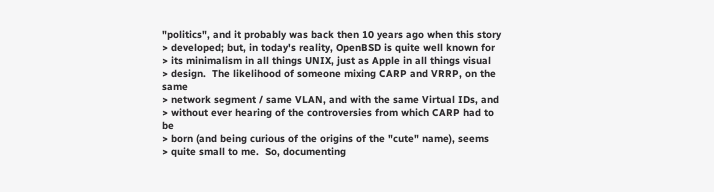"politics", and it probably was back then 10 years ago when this story
> developed; but, in today's reality, OpenBSD is quite well known for
> its minimalism in all things UNIX, just as Apple in all things visual
> design.  The likelihood of someone mixing CARP and VRRP, on the same
> network segment / same VLAN, and with the same Virtual IDs, and
> without ever hearing of the controversies from which CARP had to be
> born (and being curious of the origins of the "cute" name), seems
> quite small to me.  So, documenting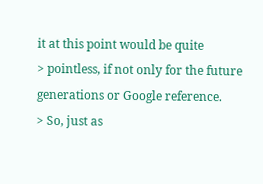it at this point would be quite
> pointless, if not only for the future generations or Google reference.
> So, just as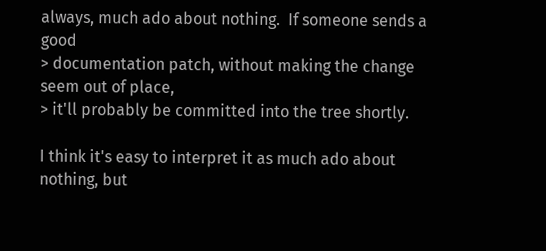always, much ado about nothing.  If someone sends a good
> documentation patch, without making the change seem out of place,
> it'll probably be committed into the tree shortly.

I think it's easy to interpret it as much ado about nothing, but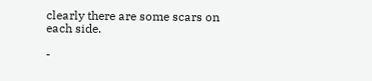clearly there are some scars on each side.

-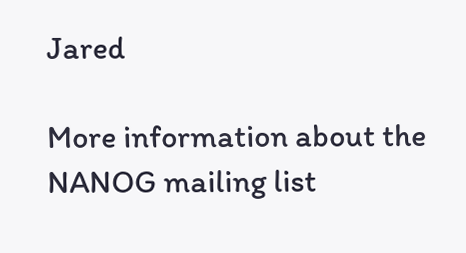Jared

More information about the NANOG mailing list